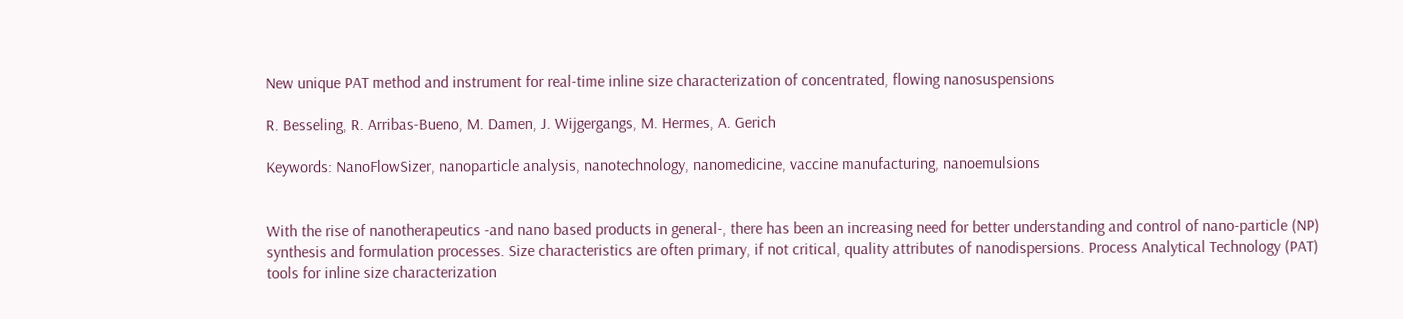New unique PAT method and instrument for real-time inline size characterization of concentrated, flowing nanosuspensions

R. Besseling, R. Arribas-Bueno, M. Damen, J. Wijgergangs, M. Hermes, A. Gerich

Keywords: NanoFlowSizer, nanoparticle analysis, nanotechnology, nanomedicine, vaccine manufacturing, nanoemulsions


With the rise of nanotherapeutics -and nano based products in general-, there has been an increasing need for better understanding and control of nano-particle (NP) synthesis and formulation processes. Size characteristics are often primary, if not critical, quality attributes of nanodispersions. Process Analytical Technology (PAT) tools for inline size characterization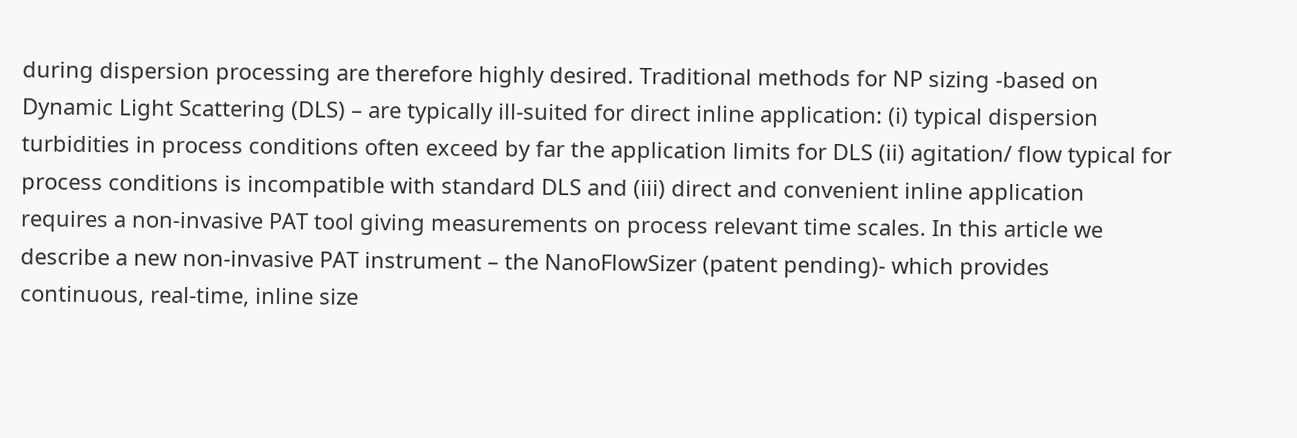during dispersion processing are therefore highly desired. Traditional methods for NP sizing -based on Dynamic Light Scattering (DLS) – are typically ill-suited for direct inline application: (i) typical dispersion turbidities in process conditions often exceed by far the application limits for DLS (ii) agitation/ flow typical for process conditions is incompatible with standard DLS and (iii) direct and convenient inline application requires a non-invasive PAT tool giving measurements on process relevant time scales. In this article we describe a new non-invasive PAT instrument – the NanoFlowSizer (patent pending)- which provides continuous, real-time, inline size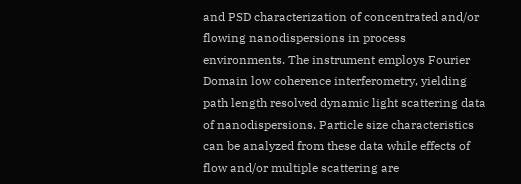and PSD characterization of concentrated and/or flowing nanodispersions in process environments. The instrument employs Fourier Domain low coherence interferometry, yielding path length resolved dynamic light scattering data of nanodispersions. Particle size characteristics can be analyzed from these data while effects of flow and/or multiple scattering are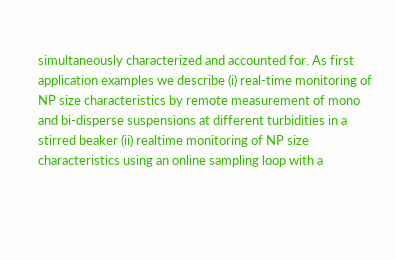simultaneously characterized and accounted for. As first application examples we describe (i) real-time monitoring of NP size characteristics by remote measurement of mono and bi-disperse suspensions at different turbidities in a stirred beaker (ii) realtime monitoring of NP size characteristics using an online sampling loop with a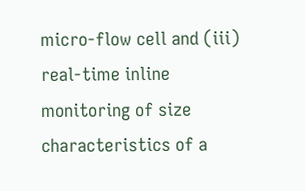micro-flow cell and (iii) real-time inline monitoring of size characteristics of a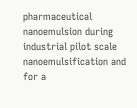pharmaceutical nanoemulsion during industrial pilot scale nanoemulsification and for a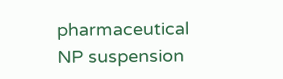pharmaceutical NP suspension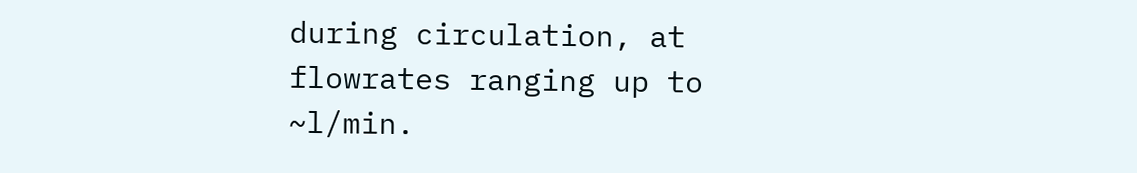during circulation, at flowrates ranging up to ~l/min.